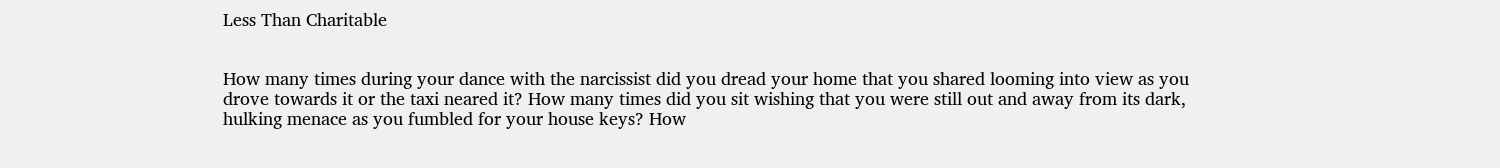Less Than Charitable


How many times during your dance with the narcissist did you dread your home that you shared looming into view as you drove towards it or the taxi neared it? How many times did you sit wishing that you were still out and away from its dark, hulking menace as you fumbled for your house keys? How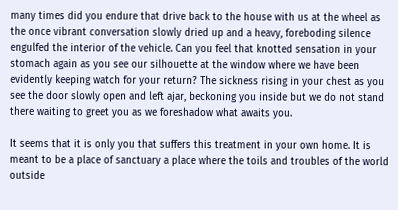many times did you endure that drive back to the house with us at the wheel as the once vibrant conversation slowly dried up and a heavy, foreboding silence engulfed the interior of the vehicle. Can you feel that knotted sensation in your stomach again as you see our silhouette at the window where we have been evidently keeping watch for your return? The sickness rising in your chest as you see the door slowly open and left ajar, beckoning you inside but we do not stand there waiting to greet you as we foreshadow what awaits you.

It seems that it is only you that suffers this treatment in your own home. It is meant to be a place of sanctuary a place where the toils and troubles of the world outside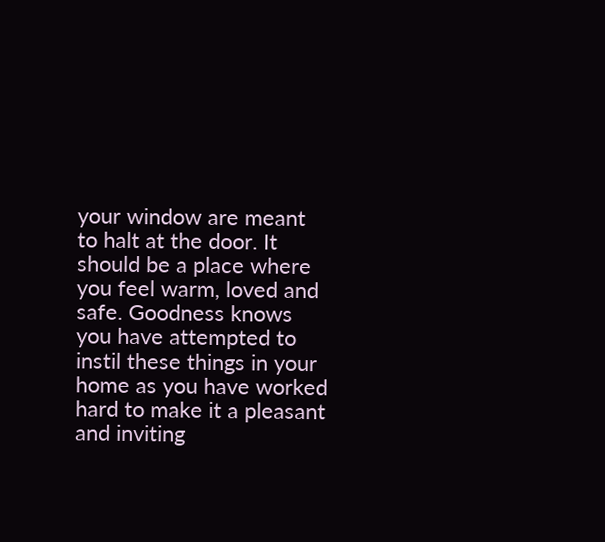your window are meant to halt at the door. It should be a place where you feel warm, loved and safe. Goodness knows you have attempted to instil these things in your home as you have worked hard to make it a pleasant and inviting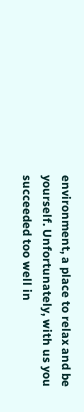environment, a place to relax and be yourself. Unfortunately, with us you succeeded too well in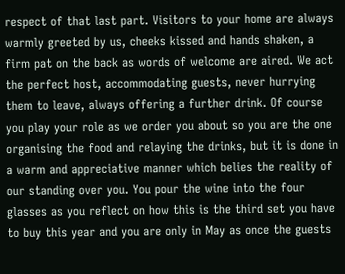respect of that last part. Visitors to your home are always warmly greeted by us, cheeks kissed and hands shaken, a firm pat on the back as words of welcome are aired. We act the perfect host, accommodating guests, never hurrying them to leave, always offering a further drink. Of course you play your role as we order you about so you are the one organising the food and relaying the drinks, but it is done in a warm and appreciative manner which belies the reality of our standing over you. You pour the wine into the four glasses as you reflect on how this is the third set you have to buy this year and you are only in May as once the guests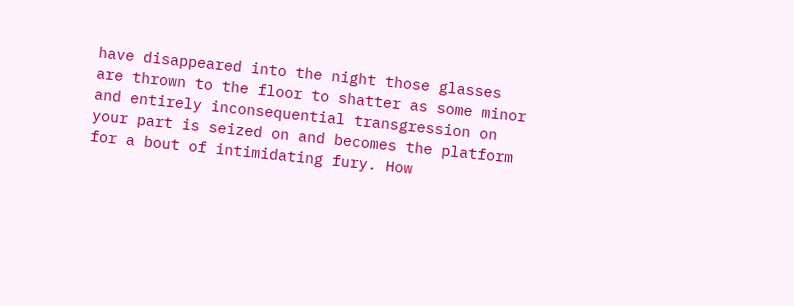have disappeared into the night those glasses are thrown to the floor to shatter as some minor and entirely inconsequential transgression on your part is seized on and becomes the platform for a bout of intimidating fury. How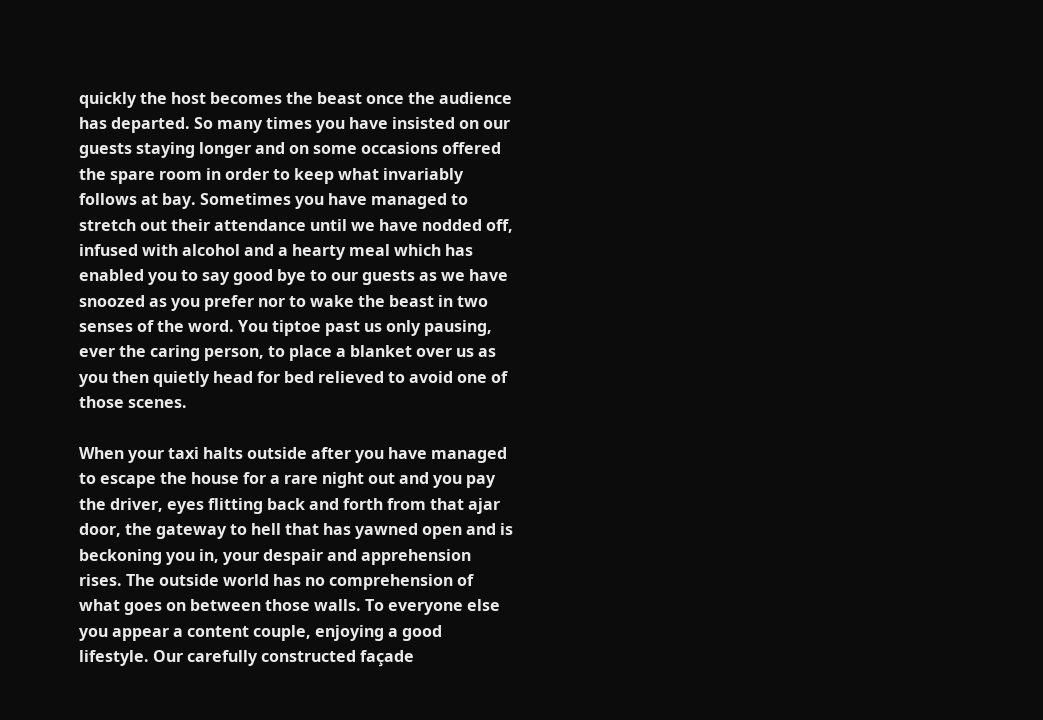quickly the host becomes the beast once the audience has departed. So many times you have insisted on our guests staying longer and on some occasions offered the spare room in order to keep what invariably follows at bay. Sometimes you have managed to stretch out their attendance until we have nodded off, infused with alcohol and a hearty meal which has enabled you to say good bye to our guests as we have snoozed as you prefer nor to wake the beast in two senses of the word. You tiptoe past us only pausing, ever the caring person, to place a blanket over us as you then quietly head for bed relieved to avoid one of those scenes.

When your taxi halts outside after you have managed to escape the house for a rare night out and you pay the driver, eyes flitting back and forth from that ajar door, the gateway to hell that has yawned open and is beckoning you in, your despair and apprehension rises. The outside world has no comprehension of what goes on between those walls. To everyone else you appear a content couple, enjoying a good lifestyle. Our carefully constructed façade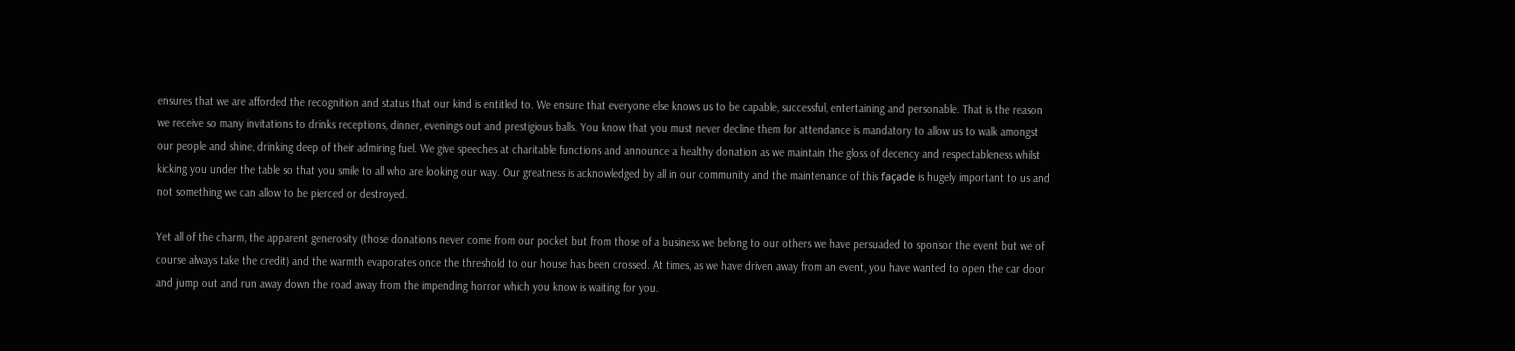ensures that we are afforded the recognition and status that our kind is entitled to. We ensure that everyone else knows us to be capable, successful, entertaining and personable. That is the reason we receive so many invitations to drinks receptions, dinner, evenings out and prestigious balls. You know that you must never decline them for attendance is mandatory to allow us to walk amongst our people and shine, drinking deep of their admiring fuel. We give speeches at charitable functions and announce a healthy donation as we maintain the gloss of decency and respectableness whilst kicking you under the table so that you smile to all who are looking our way. Our greatness is acknowledged by all in our community and the maintenance of this façade is hugely important to us and not something we can allow to be pierced or destroyed.

Yet all of the charm, the apparent generosity (those donations never come from our pocket but from those of a business we belong to our others we have persuaded to sponsor the event but we of course always take the credit) and the warmth evaporates once the threshold to our house has been crossed. At times, as we have driven away from an event, you have wanted to open the car door and jump out and run away down the road away from the impending horror which you know is waiting for you.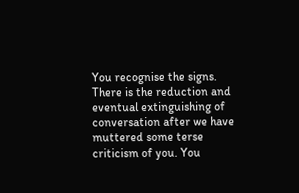You recognise the signs. There is the reduction and eventual extinguishing of conversation after we have muttered some terse criticism of you. You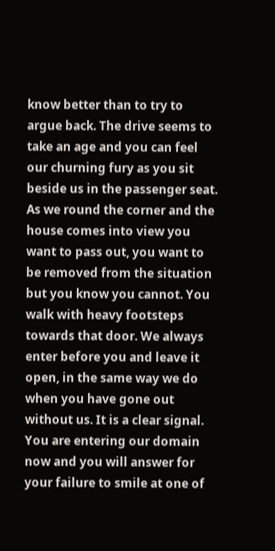know better than to try to argue back. The drive seems to take an age and you can feel our churning fury as you sit beside us in the passenger seat. As we round the corner and the house comes into view you want to pass out, you want to be removed from the situation but you know you cannot. You walk with heavy footsteps towards that door. We always enter before you and leave it open, in the same way we do when you have gone out without us. It is a clear signal. You are entering our domain now and you will answer for your failure to smile at one of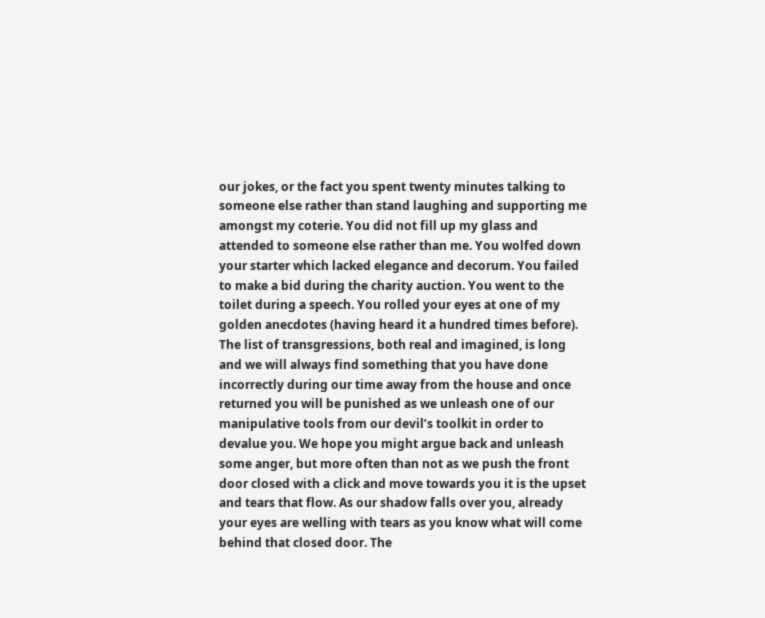our jokes, or the fact you spent twenty minutes talking to someone else rather than stand laughing and supporting me amongst my coterie. You did not fill up my glass and attended to someone else rather than me. You wolfed down your starter which lacked elegance and decorum. You failed to make a bid during the charity auction. You went to the toilet during a speech. You rolled your eyes at one of my golden anecdotes (having heard it a hundred times before). The list of transgressions, both real and imagined, is long and we will always find something that you have done incorrectly during our time away from the house and once returned you will be punished as we unleash one of our manipulative tools from our devil’s toolkit in order to devalue you. We hope you might argue back and unleash some anger, but more often than not as we push the front door closed with a click and move towards you it is the upset and tears that flow. As our shadow falls over you, already your eyes are welling with tears as you know what will come behind that closed door. The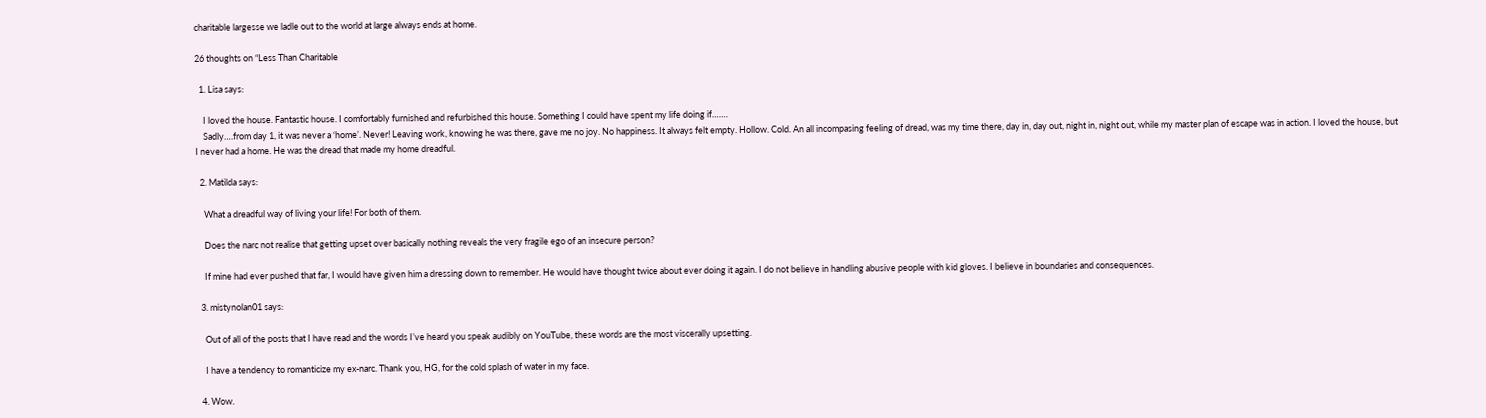charitable largesse we ladle out to the world at large always ends at home.

26 thoughts on “Less Than Charitable

  1. Lisa says:

    I loved the house. Fantastic house. I comfortably furnished and refurbished this house. Something I could have spent my life doing if…….
    Sadly….from day 1, it was never a ‘home’. Never! Leaving work, knowing he was there, gave me no joy. No happiness. It always felt empty. Hollow. Cold. An all incompasing feeling of dread, was my time there, day in, day out, night in, night out, while my master plan of escape was in action. I loved the house, but I never had a home. He was the dread that made my home dreadful.

  2. Matilda says:

    What a dreadful way of living your life! For both of them.

    Does the narc not realise that getting upset over basically nothing reveals the very fragile ego of an insecure person?

    If mine had ever pushed that far, I would have given him a dressing down to remember. He would have thought twice about ever doing it again. I do not believe in handling abusive people with kid gloves. I believe in boundaries and consequences.

  3. mistynolan01 says:

    Out of all of the posts that I have read and the words I’ve heard you speak audibly on YouTube, these words are the most viscerally upsetting.

    I have a tendency to romanticize my ex-narc. Thank you, HG, for the cold splash of water in my face.

  4. Wow.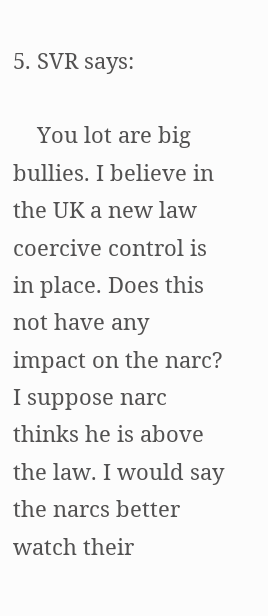5. SVR says:

    You lot are big bullies. I believe in the UK a new law coercive control is in place. Does this not have any impact on the narc? I suppose narc thinks he is above the law. I would say the narcs better watch their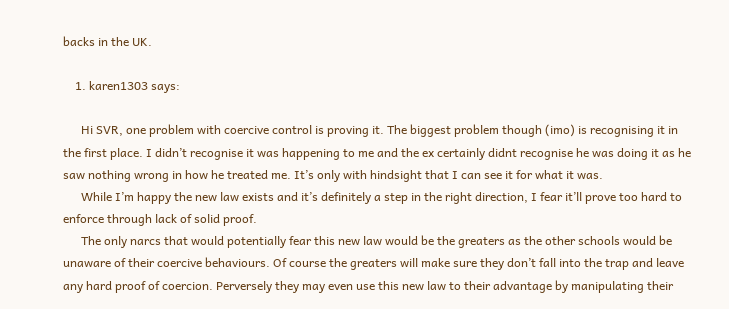backs in the UK.

    1. karen1303 says:

      Hi SVR, one problem with coercive control is proving it. The biggest problem though (imo) is recognising it in the first place. I didn’t recognise it was happening to me and the ex certainly didnt recognise he was doing it as he saw nothing wrong in how he treated me. It’s only with hindsight that I can see it for what it was.
      While I’m happy the new law exists and it’s definitely a step in the right direction, I fear it’ll prove too hard to enforce through lack of solid proof.
      The only narcs that would potentially fear this new law would be the greaters as the other schools would be unaware of their coercive behaviours. Of course the greaters will make sure they don’t fall into the trap and leave any hard proof of coercion. Perversely they may even use this new law to their advantage by manipulating their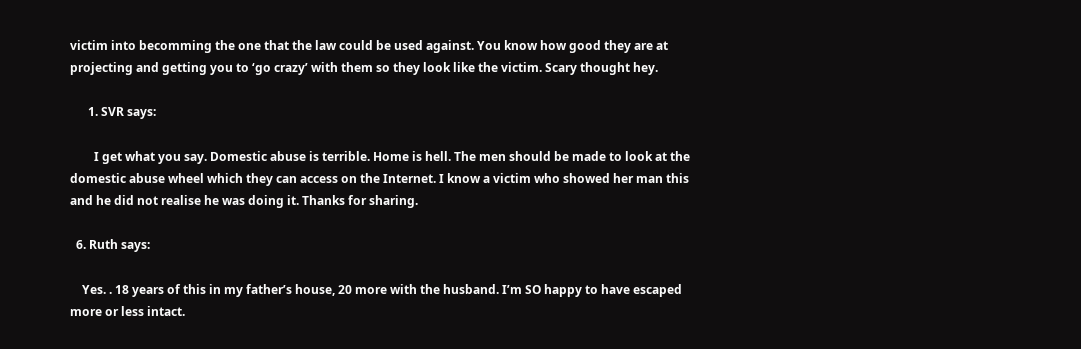victim into becomming the one that the law could be used against. You know how good they are at projecting and getting you to ‘go crazy’ with them so they look like the victim. Scary thought hey.

      1. SVR says:

        I get what you say. Domestic abuse is terrible. Home is hell. The men should be made to look at the domestic abuse wheel which they can access on the Internet. I know a victim who showed her man this and he did not realise he was doing it. Thanks for sharing.

  6. Ruth says:

    Yes. . 18 years of this in my father’s house, 20 more with the husband. I’m SO happy to have escaped more or less intact.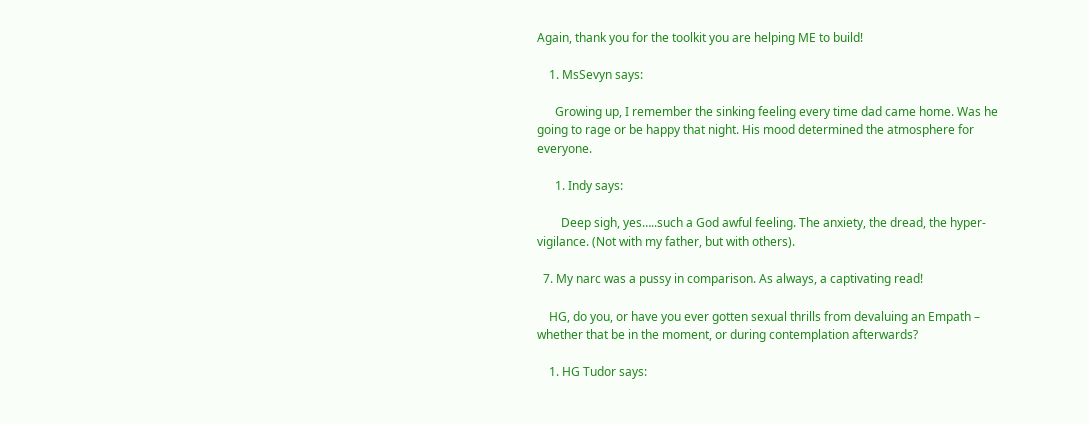Again, thank you for the toolkit you are helping ME to build!

    1. MsSevyn says:

      Growing up, I remember the sinking feeling every time dad came home. Was he going to rage or be happy that night. His mood determined the atmosphere for everyone.

      1. Indy says:

        Deep sigh, yes…..such a God awful feeling. The anxiety, the dread, the hyper-vigilance. (Not with my father, but with others).

  7. My narc was a pussy in comparison. As always, a captivating read!

    HG, do you, or have you ever gotten sexual thrills from devaluing an Empath – whether that be in the moment, or during contemplation afterwards?

    1. HG Tudor says: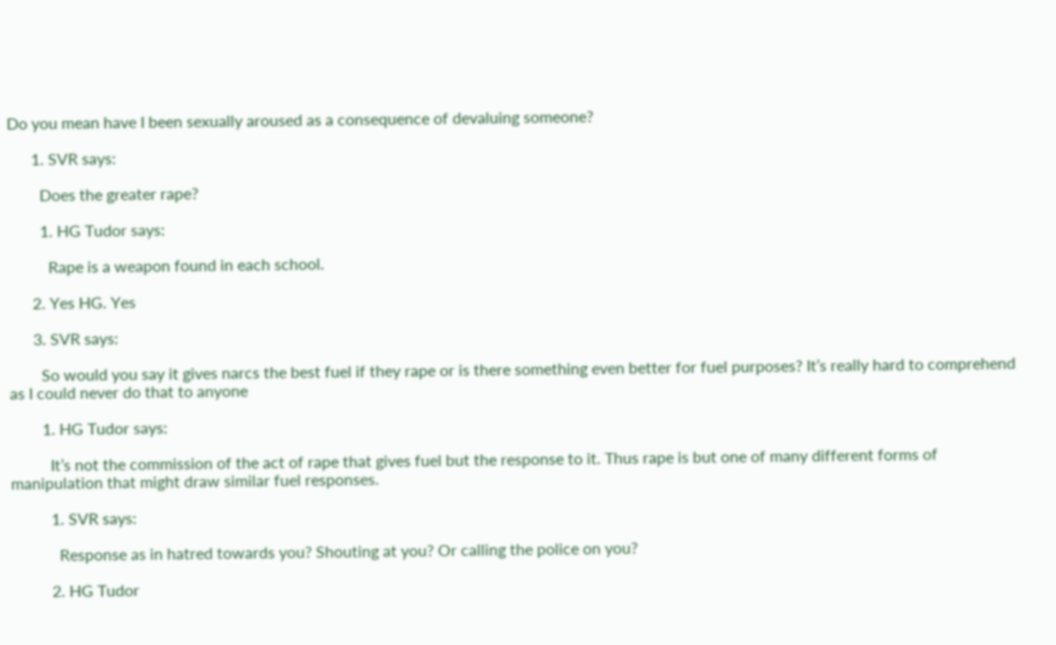Do you mean have I been sexually aroused as a consequence of devaluing someone?

      1. SVR says:

        Does the greater rape?

        1. HG Tudor says:

          Rape is a weapon found in each school.

      2. Yes HG. Yes

      3. SVR says:

        So would you say it gives narcs the best fuel if they rape or is there something even better for fuel purposes? It’s really hard to comprehend as I could never do that to anyone

        1. HG Tudor says:

          It’s not the commission of the act of rape that gives fuel but the response to it. Thus rape is but one of many different forms of manipulation that might draw similar fuel responses.

          1. SVR says:

            Response as in hatred towards you? Shouting at you? Or calling the police on you?

          2. HG Tudor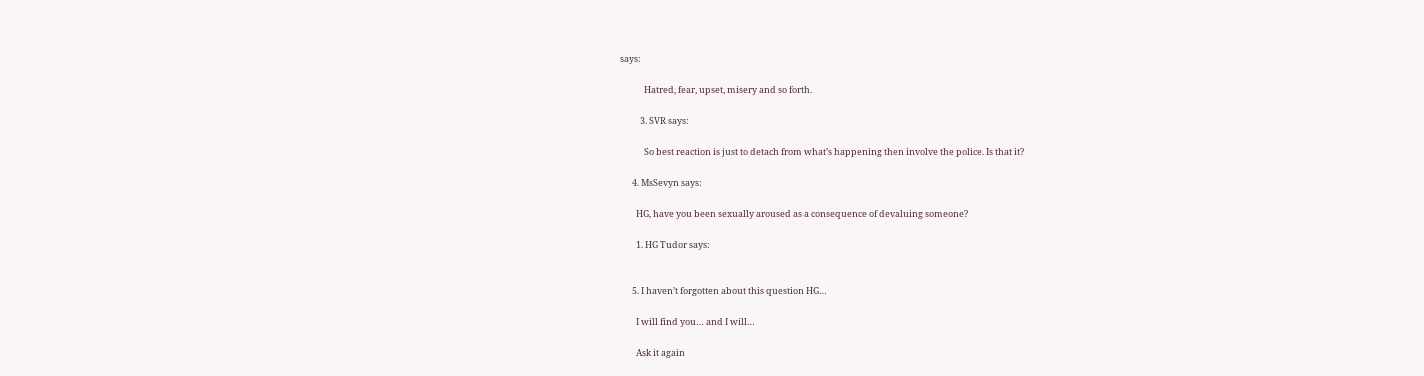says:

            Hatred, fear, upset, misery and so forth.

          3. SVR says:

            So best reaction is just to detach from what’s happening then involve the police. Is that it?

      4. MsSevyn says:

        HG, have you been sexually aroused as a consequence of devaluing someone?

        1. HG Tudor says:


      5. I haven’t forgotten about this question HG…

        I will find you… and I will…

        Ask it again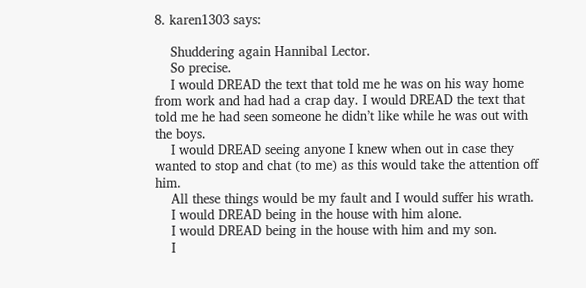8. karen1303 says:

    Shuddering again Hannibal Lector.
    So precise.
    I would DREAD the text that told me he was on his way home from work and had had a crap day. I would DREAD the text that told me he had seen someone he didn’t like while he was out with the boys.
    I would DREAD seeing anyone I knew when out in case they wanted to stop and chat (to me) as this would take the attention off him.
    All these things would be my fault and I would suffer his wrath.
    I would DREAD being in the house with him alone.
    I would DREAD being in the house with him and my son.
    I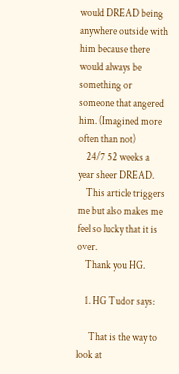would DREAD being anywhere outside with him because there would always be something or someone that angered him. (Imagined more often than not)
    24/7 52 weeks a year sheer DREAD.
    This article triggers me but also makes me feel so lucky that it is over.
    Thank you HG.

    1. HG Tudor says:

      That is the way to look at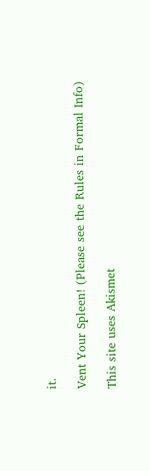it.

Vent Your Spleen! (Please see the Rules in Formal Info)

This site uses Akismet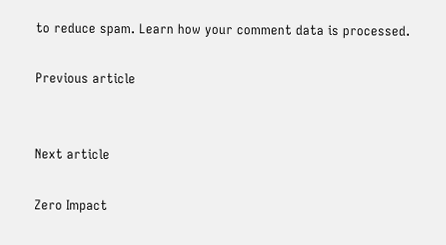to reduce spam. Learn how your comment data is processed.

Previous article


Next article

Zero Impact